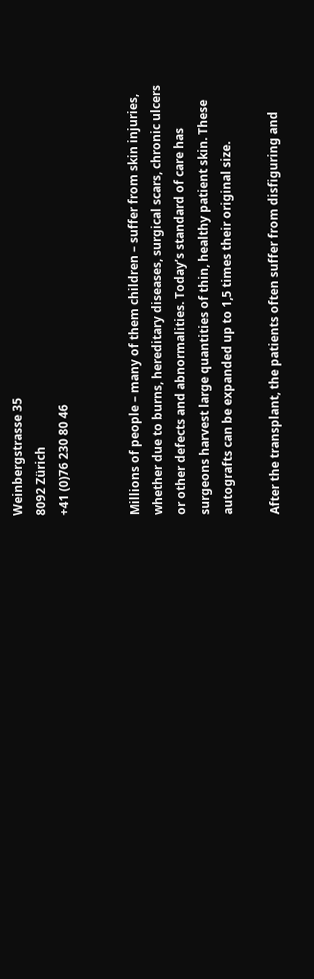Weinbergstrasse 35
8092 Zürich
+41 (0)76 230 80 46


Millions of people – many of them children – suffer from skin injuries, whether due to burns, hereditary diseases, surgical scars, chronic ulcers or other defects and abnormalities. Today’s standard of care has surgeons harvest large quantities of thin, healthy patient skin. These autografts can be expanded up to 1,5 times their original size.

After the transplant, the patients often suffer from disfiguring and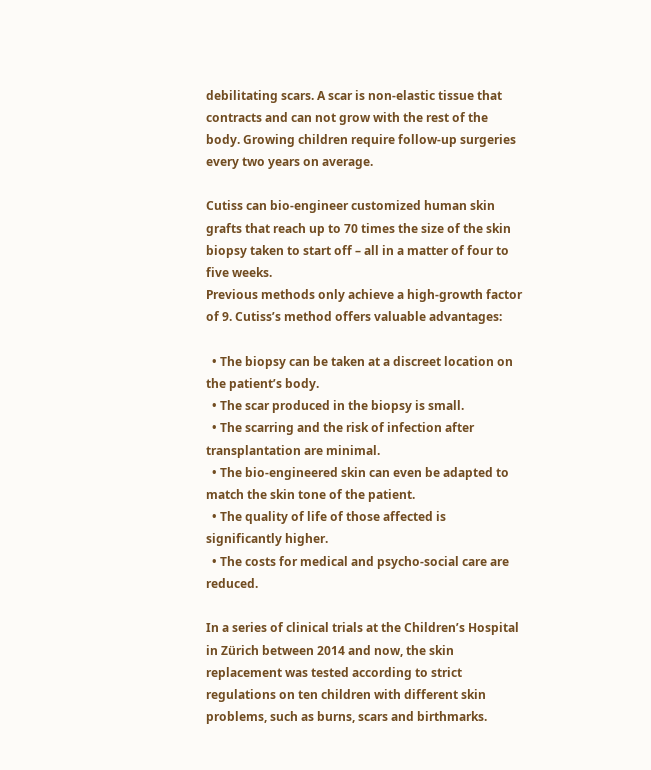debilitating scars. A scar is non-elastic tissue that contracts and can not grow with the rest of the body. Growing children require follow-up surgeries every two years on average.

Cutiss can bio-engineer customized human skin grafts that reach up to 70 times the size of the skin biopsy taken to start off – all in a matter of four to five weeks.
Previous methods only achieve a high-growth factor of 9. Cutiss’s method offers valuable advantages:

  • The biopsy can be taken at a discreet location on the patient’s body.
  • The scar produced in the biopsy is small.
  • The scarring and the risk of infection after transplantation are minimal.
  • The bio-engineered skin can even be adapted to match the skin tone of the patient.
  • The quality of life of those affected is significantly higher.
  • The costs for medical and psycho-social care are reduced.

In a series of clinical trials at the Children’s Hospital in Zürich between 2014 and now, the skin replacement was tested according to strict regulations on ten children with different skin problems, such as burns, scars and birthmarks.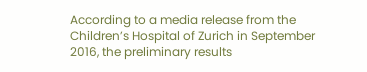According to a media release from the Children’s Hospital of Zurich in September 2016, the preliminary results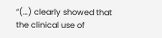“(…) clearly showed that the clinical use of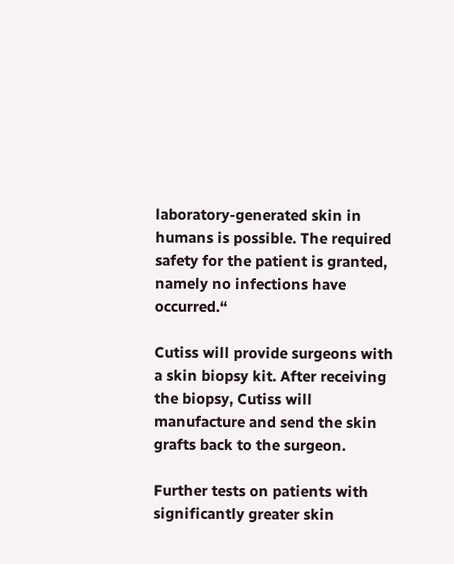laboratory-generated skin in humans is possible. The required safety for the patient is granted, namely no infections have occurred.“

Cutiss will provide surgeons with a skin biopsy kit. After receiving the biopsy, Cutiss will manufacture and send the skin grafts back to the surgeon.

Further tests on patients with significantly greater skin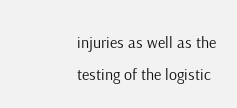injuries as well as the testing of the logistic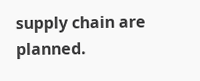supply chain are planned.